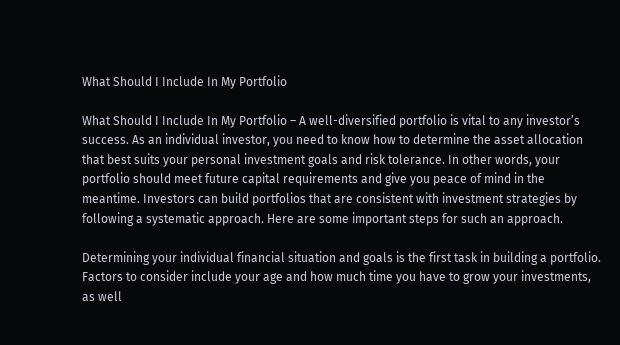What Should I Include In My Portfolio

What Should I Include In My Portfolio – A well-diversified portfolio is vital to any investor’s success. As an individual investor, you need to know how to determine the asset allocation that best suits your personal investment goals and risk tolerance. In other words, your portfolio should meet future capital requirements and give you peace of mind in the meantime. Investors can build portfolios that are consistent with investment strategies by following a systematic approach. Here are some important steps for such an approach.

Determining your individual financial situation and goals is the first task in building a portfolio. Factors to consider include your age and how much time you have to grow your investments, as well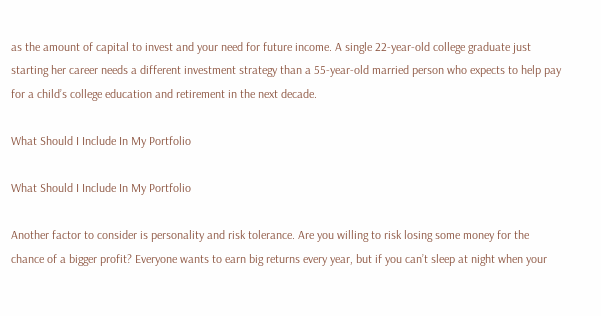as the amount of capital to invest and your need for future income. A single 22-year-old college graduate just starting her career needs a different investment strategy than a 55-year-old married person who expects to help pay for a child’s college education and retirement in the next decade.

What Should I Include In My Portfolio

What Should I Include In My Portfolio

Another factor to consider is personality and risk tolerance. Are you willing to risk losing some money for the chance of a bigger profit? Everyone wants to earn big returns every year, but if you can’t sleep at night when your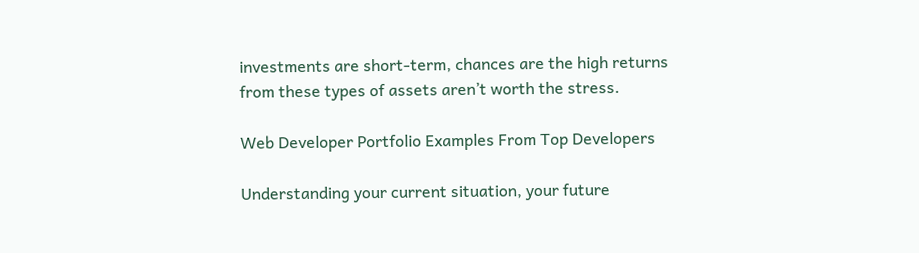investments are short-term, chances are the high returns from these types of assets aren’t worth the stress.

Web Developer Portfolio Examples From Top Developers

Understanding your current situation, your future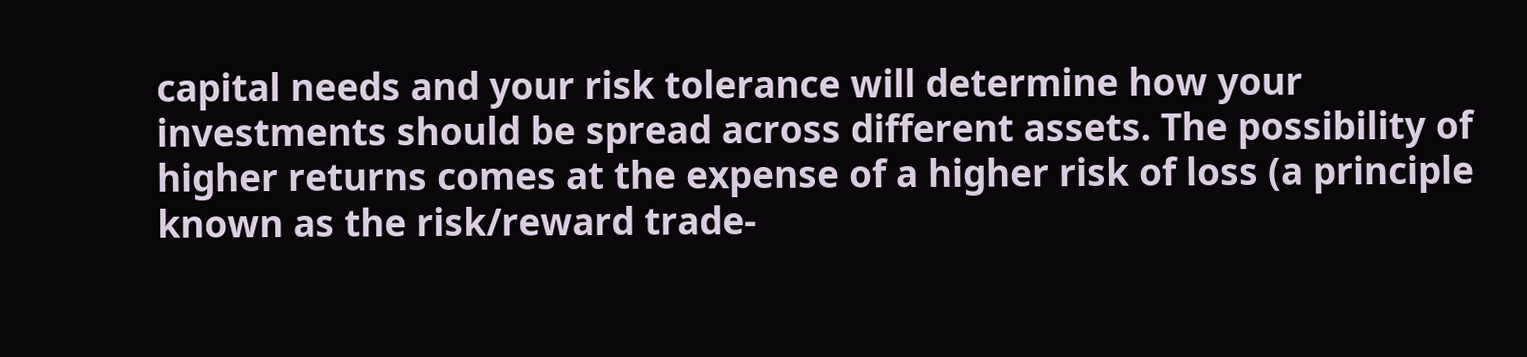capital needs and your risk tolerance will determine how your investments should be spread across different assets. The possibility of higher returns comes at the expense of a higher risk of loss (a principle known as the risk/reward trade-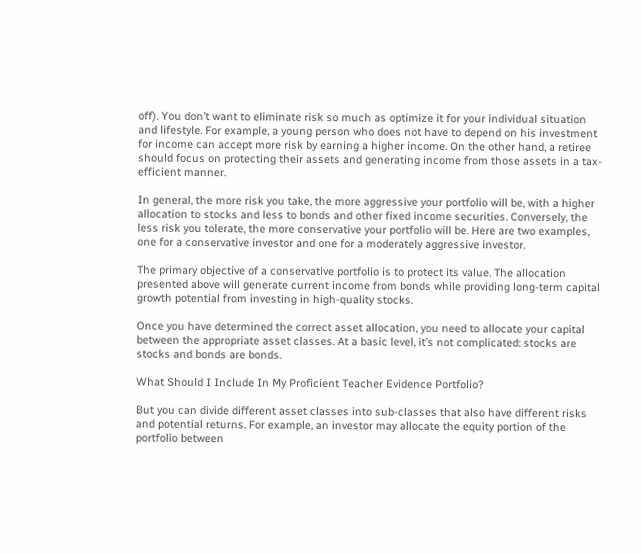off). You don’t want to eliminate risk so much as optimize it for your individual situation and lifestyle. For example, a young person who does not have to depend on his investment for income can accept more risk by earning a higher income. On the other hand, a retiree should focus on protecting their assets and generating income from those assets in a tax-efficient manner.

In general, the more risk you take, the more aggressive your portfolio will be, with a higher allocation to stocks and less to bonds and other fixed income securities. Conversely, the less risk you tolerate, the more conservative your portfolio will be. Here are two examples, one for a conservative investor and one for a moderately aggressive investor.

The primary objective of a conservative portfolio is to protect its value. The allocation presented above will generate current income from bonds while providing long-term capital growth potential from investing in high-quality stocks.

Once you have determined the correct asset allocation, you need to allocate your capital between the appropriate asset classes. At a basic level, it’s not complicated: stocks are stocks and bonds are bonds.

What Should I Include In My Proficient Teacher Evidence Portfolio?

But you can divide different asset classes into sub-classes that also have different risks and potential returns. For example, an investor may allocate the equity portion of the portfolio between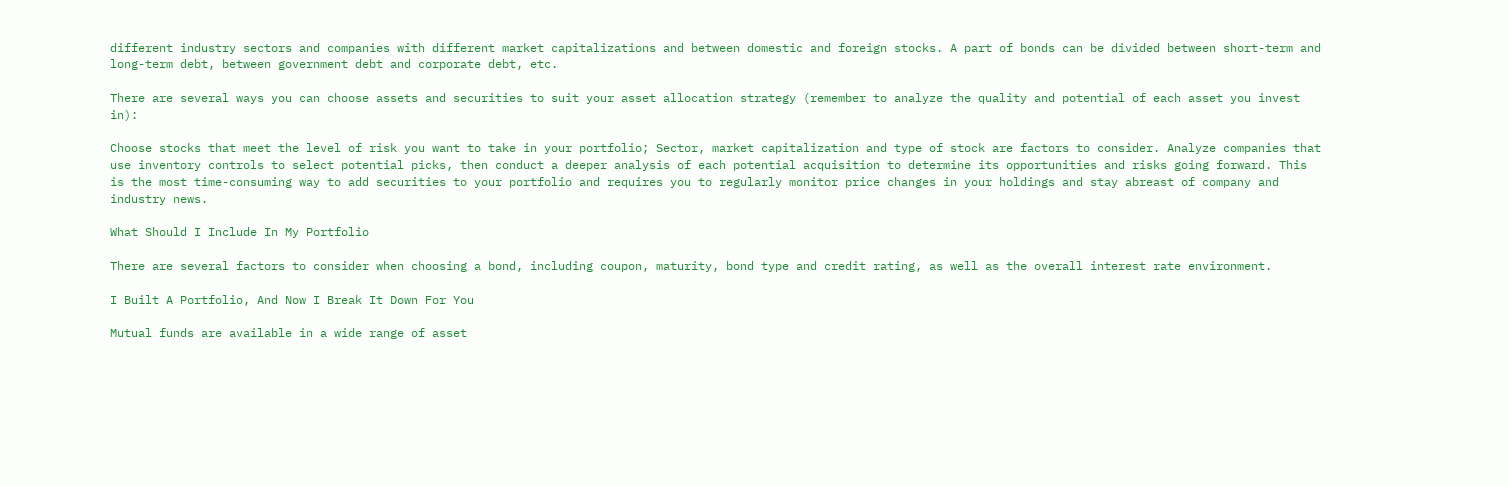different industry sectors and companies with different market capitalizations and between domestic and foreign stocks. A part of bonds can be divided between short-term and long-term debt, between government debt and corporate debt, etc.

There are several ways you can choose assets and securities to suit your asset allocation strategy (remember to analyze the quality and potential of each asset you invest in):

Choose stocks that meet the level of risk you want to take in your portfolio; Sector, market capitalization and type of stock are factors to consider. Analyze companies that use inventory controls to select potential picks, then conduct a deeper analysis of each potential acquisition to determine its opportunities and risks going forward. This is the most time-consuming way to add securities to your portfolio and requires you to regularly monitor price changes in your holdings and stay abreast of company and industry news.

What Should I Include In My Portfolio

There are several factors to consider when choosing a bond, including coupon, maturity, bond type and credit rating, as well as the overall interest rate environment.

I Built A Portfolio, And Now I Break It Down For You

Mutual funds are available in a wide range of asset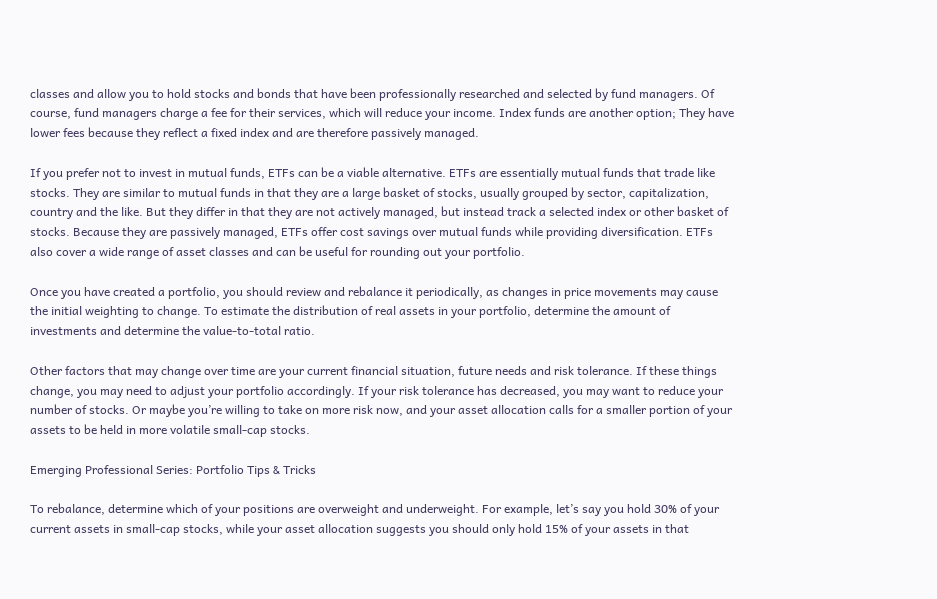classes and allow you to hold stocks and bonds that have been professionally researched and selected by fund managers. Of course, fund managers charge a fee for their services, which will reduce your income. Index funds are another option; They have lower fees because they reflect a fixed index and are therefore passively managed.

If you prefer not to invest in mutual funds, ETFs can be a viable alternative. ETFs are essentially mutual funds that trade like stocks. They are similar to mutual funds in that they are a large basket of stocks, usually grouped by sector, capitalization, country and the like. But they differ in that they are not actively managed, but instead track a selected index or other basket of stocks. Because they are passively managed, ETFs offer cost savings over mutual funds while providing diversification. ETFs also cover a wide range of asset classes and can be useful for rounding out your portfolio.

Once you have created a portfolio, you should review and rebalance it periodically, as changes in price movements may cause the initial weighting to change. To estimate the distribution of real assets in your portfolio, determine the amount of investments and determine the value-to-total ratio.

Other factors that may change over time are your current financial situation, future needs and risk tolerance. If these things change, you may need to adjust your portfolio accordingly. If your risk tolerance has decreased, you may want to reduce your number of stocks. Or maybe you’re willing to take on more risk now, and your asset allocation calls for a smaller portion of your assets to be held in more volatile small-cap stocks.

Emerging Professional Series: Portfolio Tips & Tricks

To rebalance, determine which of your positions are overweight and underweight. For example, let’s say you hold 30% of your current assets in small-cap stocks, while your asset allocation suggests you should only hold 15% of your assets in that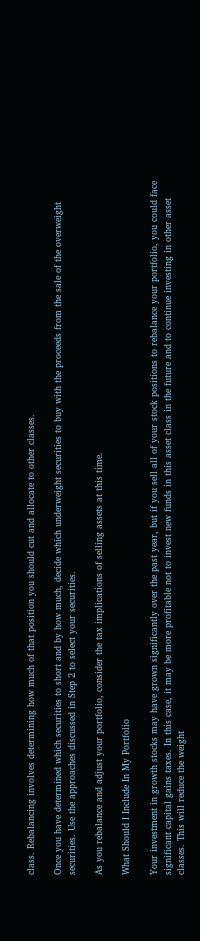class. Rebalancing involves determining how much of that position you should cut and allocate to other classes.

Once you have determined which securities to short and by how much, decide which underweight securities to buy with the proceeds from the sale of the overweight securities. Use the approaches discussed in Step 2 to select your securities.

As you rebalance and adjust your portfolio, consider the tax implications of selling assets at this time.

What Should I Include In My Portfolio

Your investment in growth stocks may have grown significantly over the past year, but if you sell all of your stock positions to rebalance your portfolio, you could face significant capital gains taxes. In this case, it may be more profitable not to invest new funds in this asset class in the future and to continue investing in other asset classes. This will reduce the weight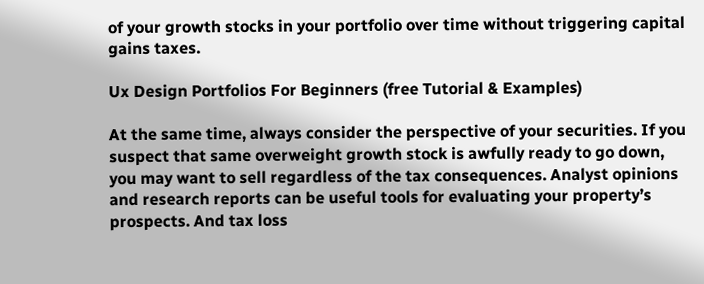of your growth stocks in your portfolio over time without triggering capital gains taxes.

Ux Design Portfolios For Beginners (free Tutorial & Examples)

At the same time, always consider the perspective of your securities. If you suspect that same overweight growth stock is awfully ready to go down, you may want to sell regardless of the tax consequences. Analyst opinions and research reports can be useful tools for evaluating your property’s prospects. And tax loss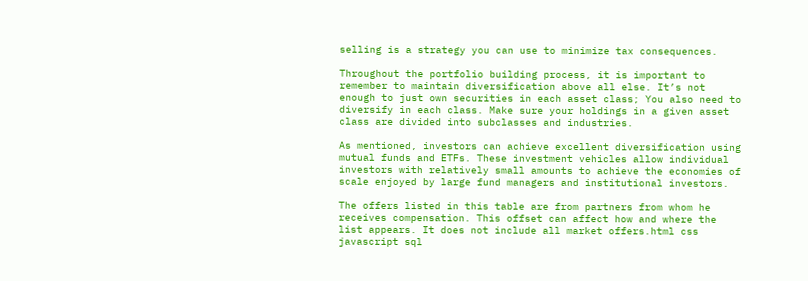selling is a strategy you can use to minimize tax consequences.

Throughout the portfolio building process, it is important to remember to maintain diversification above all else. It’s not enough to just own securities in each asset class; You also need to diversify in each class. Make sure your holdings in a given asset class are divided into subclasses and industries.

As mentioned, investors can achieve excellent diversification using mutual funds and ETFs. These investment vehicles allow individual investors with relatively small amounts to achieve the economies of scale enjoyed by large fund managers and institutional investors.

The offers listed in this table are from partners from whom he receives compensation. This offset can affect how and where the list appears. It does not include all market offers.html css javascript sql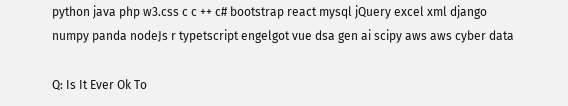python java php w3.css c c ++ c# bootstrap react mysql jQuery excel xml django numpy panda nodeJs r typetscript engelgot vue dsa gen ai scipy aws aws cyber data

Q: Is It Ever Ok To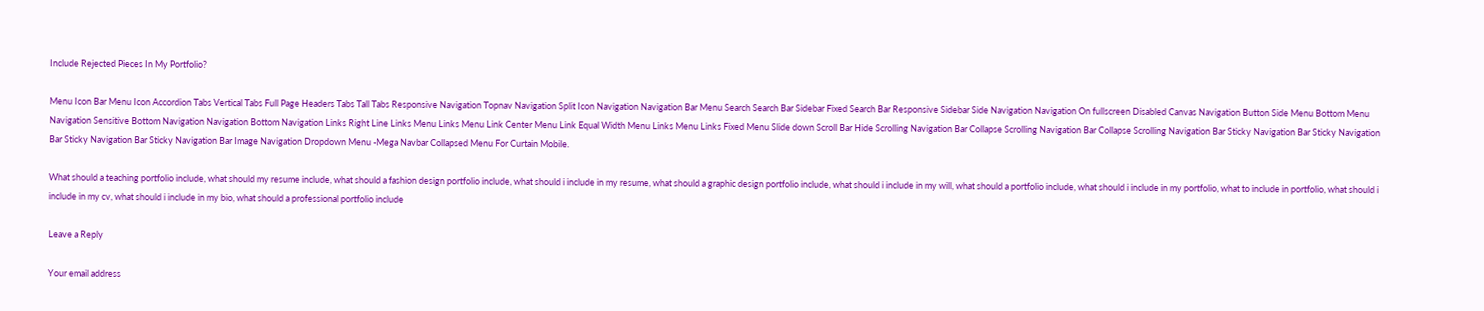Include Rejected Pieces In My Portfolio?

Menu Icon Bar Menu Icon Accordion Tabs Vertical Tabs Full Page Headers Tabs Tall Tabs Responsive Navigation Topnav Navigation Split Icon Navigation Navigation Bar Menu Search Search Bar Sidebar Fixed Search Bar Responsive Sidebar Side Navigation Navigation On fullscreen Disabled Canvas Navigation Button Side Menu Bottom Menu Navigation Sensitive Bottom Navigation Navigation Bottom Navigation Links Right Line Links Menu Links Menu Link Center Menu Link Equal Width Menu Links Menu Links Fixed Menu Slide down Scroll Bar Hide Scrolling Navigation Bar Collapse Scrolling Navigation Bar Collapse Scrolling Navigation Bar Sticky Navigation Bar Sticky Navigation Bar Sticky Navigation Bar Sticky Navigation Bar Image Navigation Dropdown Menu -Mega Navbar Collapsed Menu For Curtain Mobile.

What should a teaching portfolio include, what should my resume include, what should a fashion design portfolio include, what should i include in my resume, what should a graphic design portfolio include, what should i include in my will, what should a portfolio include, what should i include in my portfolio, what to include in portfolio, what should i include in my cv, what should i include in my bio, what should a professional portfolio include

Leave a Reply

Your email address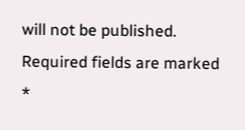will not be published. Required fields are marked *